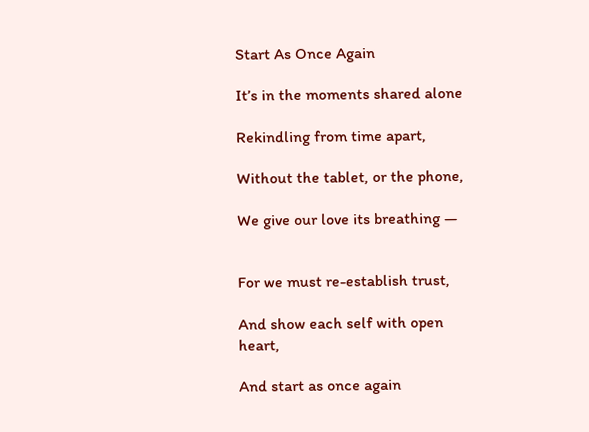Start As Once Again

It’s in the moments shared alone

Rekindling from time apart,

Without the tablet, or the phone,

We give our love its breathing —


For we must re-establish trust,

And show each self with open heart,

And start as once again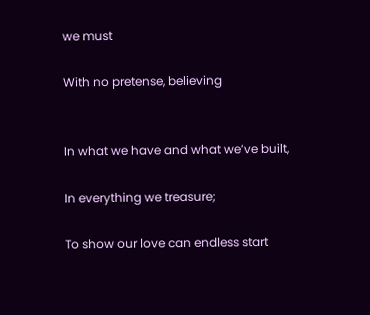we must

With no pretense, believing


In what we have and what we’ve built,

In everything we treasure;

To show our love can endless start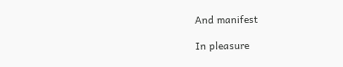And manifest

In pleasure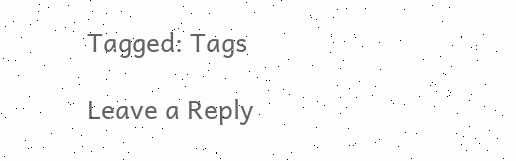Tagged: Tags

Leave a Reply